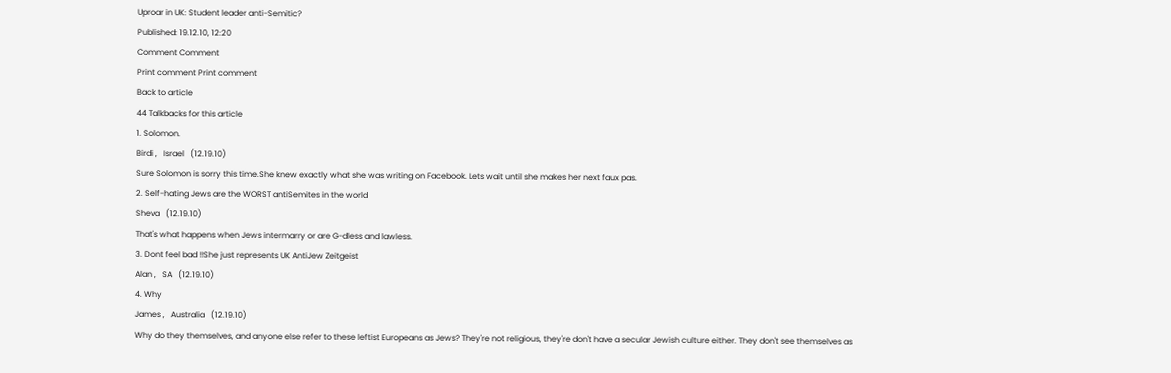Uproar in UK: Student leader anti-Semitic?
Published: 19.12.10, 12:20
Comment Comment
Print comment Print comment
Back to article
44 Talkbacks for this article
1. Solomon.
Birdi ,   Israel   (12.19.10)
Sure Solomon is sorry this time.She knew exactly what she was writing on Facebook. Lets wait until she makes her next faux pas.
2. Self-hating Jews are the WORST antiSemites in the world
Sheva   (12.19.10)
That's what happens when Jews intermarry or are G-dless and lawless.
3. Dont feel bad !!She just represents UK AntiJew Zeitgeist
Alan ,   SA   (12.19.10)
4. Why
James ,   Australia   (12.19.10)
Why do they themselves, and anyone else refer to these leftist Europeans as Jews? They're not religious, they're don't have a secular Jewish culture either. They don't see themselves as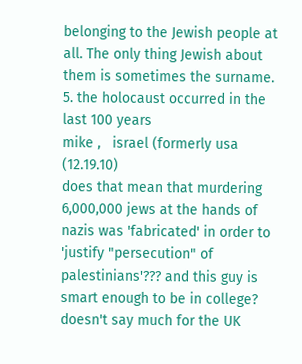belonging to the Jewish people at all. The only thing Jewish about them is sometimes the surname.
5. the holocaust occurred in the last 100 years
mike ,   israel (formerly usa   (12.19.10)
does that mean that murdering 6,000,000 jews at the hands of nazis was 'fabricated' in order to 'justify "persecution" of palestinians'??? and this guy is smart enough to be in college? doesn't say much for the UK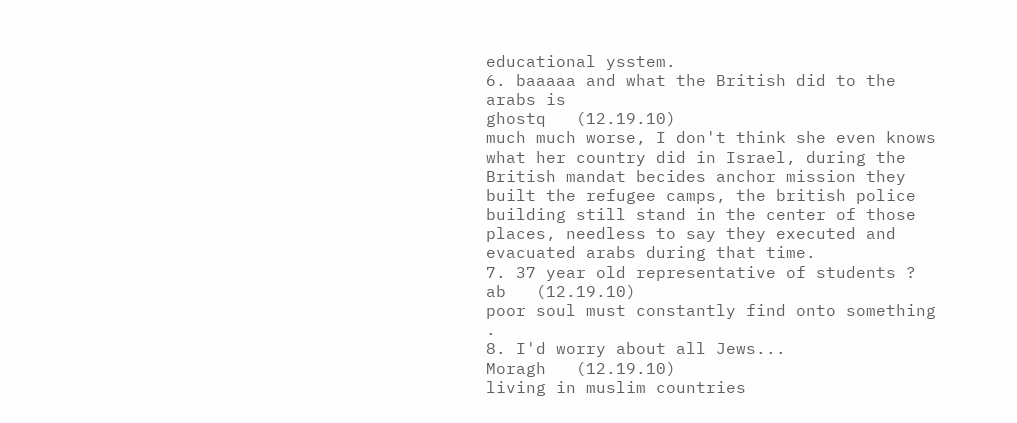educational ysstem.
6. baaaaa and what the British did to the arabs is
ghostq   (12.19.10)
much much worse, I don't think she even knows what her country did in Israel, during the British mandat becides anchor mission they built the refugee camps, the british police building still stand in the center of those places, needless to say they executed and evacuated arabs during that time.
7. 37 year old representative of students ?
ab   (12.19.10)
poor soul must constantly find onto something .
8. I'd worry about all Jews...
Moragh   (12.19.10)
living in muslim countries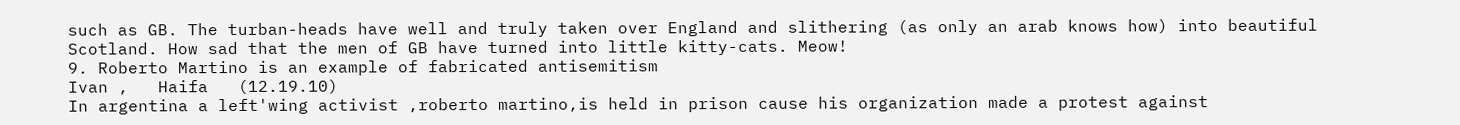such as GB. The turban-heads have well and truly taken over England and slithering (as only an arab knows how) into beautiful Scotland. How sad that the men of GB have turned into little kitty-cats. Meow!
9. Roberto Martino is an example of fabricated antisemitism
Ivan ,   Haifa   (12.19.10)
In argentina a left'wing activist ,roberto martino,is held in prison cause his organization made a protest against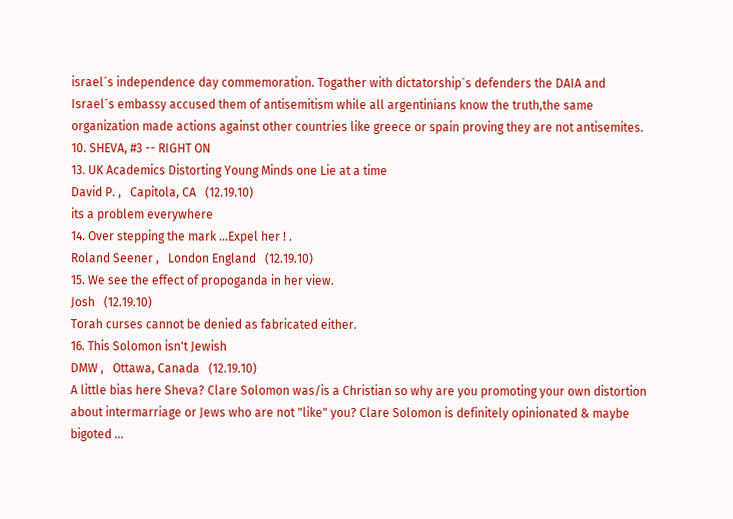israel´s independence day commemoration. Togather with dictatorship´s defenders the DAIA and Israel´s embassy accused them of antisemitism while all argentinians know the truth,the same organization made actions against other countries like greece or spain proving they are not antisemites.
10. SHEVA, #3 -- RIGHT ON
13. UK Academics Distorting Young Minds one Lie at a time
David P. ,   Capitola, CA   (12.19.10)
its a problem everywhere
14. Over stepping the mark ...Expel her ! .
Roland Seener ,   London England   (12.19.10)
15. We see the effect of propoganda in her view.
Josh   (12.19.10)
Torah curses cannot be denied as fabricated either.
16. This Solomon isn't Jewish
DMW ,   Ottawa, Canada   (12.19.10)
A little bias here Sheva? Clare Solomon was/is a Christian so why are you promoting your own distortion about intermarriage or Jews who are not "like" you? Clare Solomon is definitely opinionated & maybe bigoted ...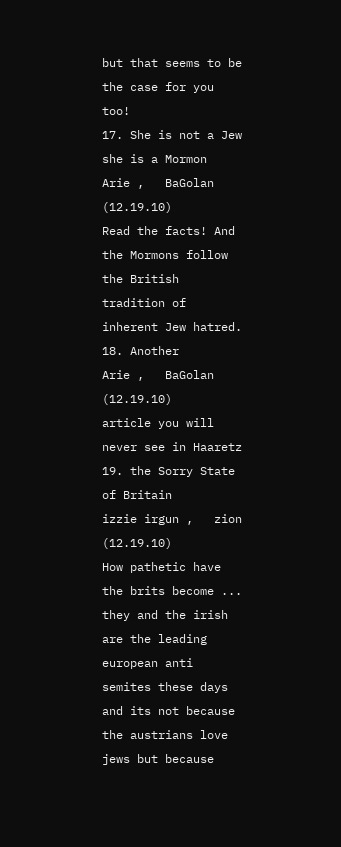but that seems to be the case for you too!
17. She is not a Jew she is a Mormon
Arie ,   BaGolan   (12.19.10)
Read the facts! And the Mormons follow the British tradition of inherent Jew hatred.
18. Another
Arie ,   BaGolan   (12.19.10)
article you will never see in Haaretz
19. the Sorry State of Britain
izzie irgun ,   zion   (12.19.10)
How pathetic have the brits become ... they and the irish are the leading european anti semites these days and its not because the austrians love jews but because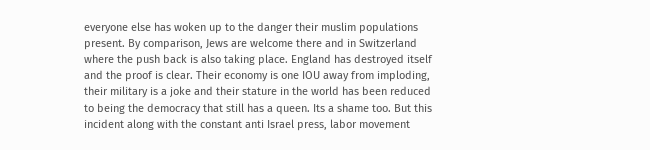everyone else has woken up to the danger their muslim populations present. By comparison, Jews are welcome there and in Switzerland where the push back is also taking place. England has destroyed itself and the proof is clear. Their economy is one IOU away from imploding, their military is a joke and their stature in the world has been reduced to being the democracy that still has a queen. Its a shame too. But this incident along with the constant anti Israel press, labor movement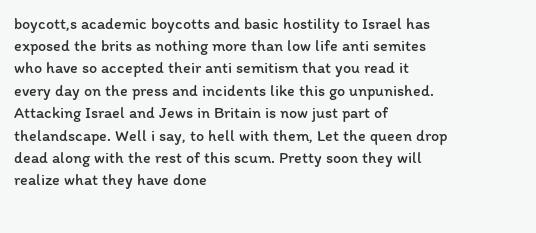boycott,s academic boycotts and basic hostility to Israel has exposed the brits as nothing more than low life anti semites who have so accepted their anti semitism that you read it every day on the press and incidents like this go unpunished. Attacking Israel and Jews in Britain is now just part of thelandscape. Well i say, to hell with them, Let the queen drop dead along with the rest of this scum. Pretty soon they will realize what they have done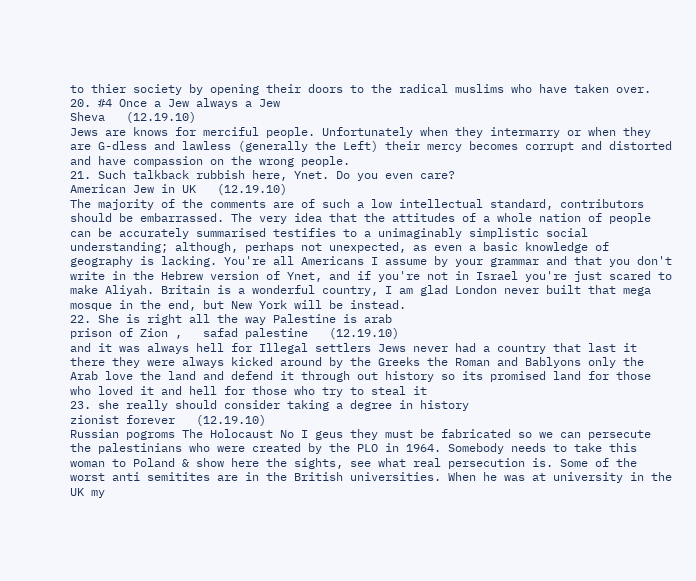to thier society by opening their doors to the radical muslims who have taken over.
20. #4 Once a Jew always a Jew
Sheva   (12.19.10)
Jews are knows for merciful people. Unfortunately when they intermarry or when they are G-dless and lawless (generally the Left) their mercy becomes corrupt and distorted and have compassion on the wrong people.
21. Such talkback rubbish here, Ynet. Do you even care?
American Jew in UK   (12.19.10)
The majority of the comments are of such a low intellectual standard, contributors should be embarrassed. The very idea that the attitudes of a whole nation of people can be accurately summarised testifies to a unimaginably simplistic social understanding; although, perhaps not unexpected, as even a basic knowledge of geography is lacking. You're all Americans I assume by your grammar and that you don't write in the Hebrew version of Ynet, and if you're not in Israel you're just scared to make Aliyah. Britain is a wonderful country, I am glad London never built that mega mosque in the end, but New York will be instead.
22. She is right all the way Palestine is arab
prison of Zion ,   safad palestine   (12.19.10)
and it was always hell for Illegal settlers Jews never had a country that last it there they were always kicked around by the Greeks the Roman and Bablyons only the Arab love the land and defend it through out history so its promised land for those who loved it and hell for those who try to steal it
23. she really should consider taking a degree in history
zionist forever   (12.19.10)
Russian pogroms The Holocaust No I geus they must be fabricated so we can persecute the palestinians who were created by the PLO in 1964. Somebody needs to take this woman to Poland & show here the sights, see what real persecution is. Some of the worst anti semitites are in the British universities. When he was at university in the UK my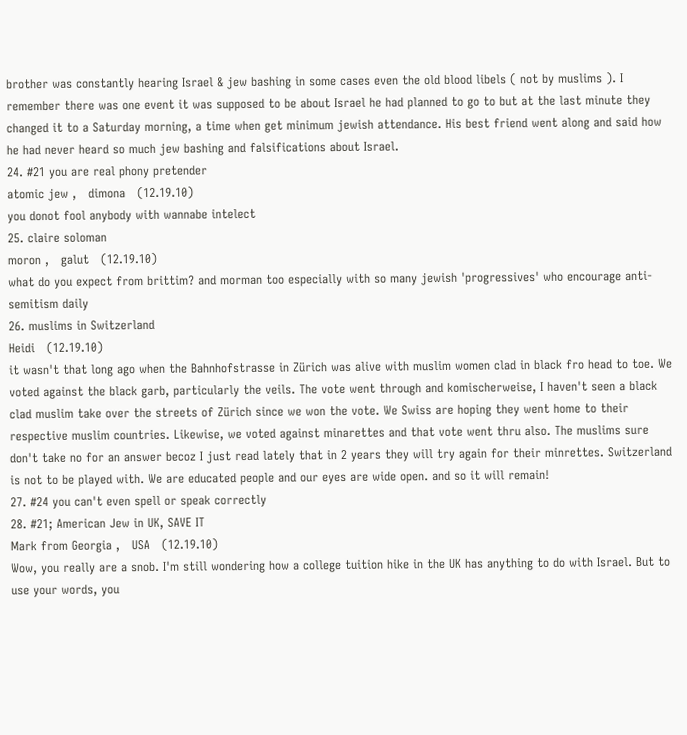brother was constantly hearing Israel & jew bashing in some cases even the old blood libels ( not by muslims ). I remember there was one event it was supposed to be about Israel he had planned to go to but at the last minute they changed it to a Saturday morning, a time when get minimum jewish attendance. His best friend went along and said how he had never heard so much jew bashing and falsifications about Israel.
24. #21 you are real phony pretender
atomic jew ,   dimona   (12.19.10)
you donot fool anybody with wannabe intelect
25. claire soloman
moron ,   galut   (12.19.10)
what do you expect from brittim? and morman too especially with so many jewish 'progressives' who encourage anti-semitism daily
26. muslims in Switzerland
Heidi   (12.19.10)
it wasn't that long ago when the Bahnhofstrasse in Zürich was alive with muslim women clad in black fro head to toe. We voted against the black garb, particularly the veils. The vote went through and komischerweise, I haven't seen a black clad muslim take over the streets of Zürich since we won the vote. We Swiss are hoping they went home to their respective muslim countries. Likewise, we voted against minarettes and that vote went thru also. The muslims sure don't take no for an answer becoz I just read lately that in 2 years they will try again for their minrettes. Switzerland is not to be played with. We are educated people and our eyes are wide open. and so it will remain!
27. #24 you can't even spell or speak correctly
28. #21; American Jew in UK, SAVE IT
Mark from Georgia ,   USA   (12.19.10)
Wow, you really are a snob. I'm still wondering how a college tuition hike in the UK has anything to do with Israel. But to use your words, you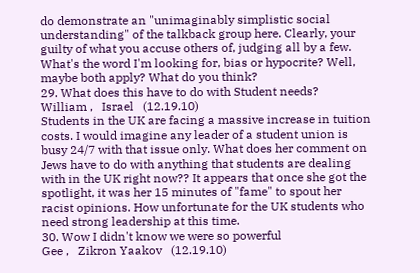do demonstrate an "unimaginably simplistic social understanding" of the talkback group here. Clearly, your guilty of what you accuse others of, judging all by a few. What's the word I'm looking for, bias or hypocrite? Well, maybe both apply? What do you think?
29. What does this have to do with Student needs?
William ,   Israel   (12.19.10)
Students in the UK are facing a massive increase in tuition costs. I would imagine any leader of a student union is busy 24/7 with that issue only. What does her comment on Jews have to do with anything that students are dealing with in the UK right now?? It appears that once she got the spotlight, it was her 15 minutes of "fame" to spout her racist opinions. How unfortunate for the UK students who need strong leadership at this time.
30. Wow I didn't know we were so powerful
Gee ,   Zikron Yaakov   (12.19.10)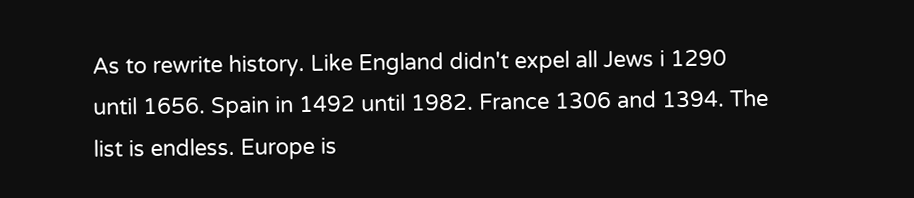As to rewrite history. Like England didn't expel all Jews i 1290 until 1656. Spain in 1492 until 1982. France 1306 and 1394. The list is endless. Europe is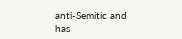anti-Semitic and has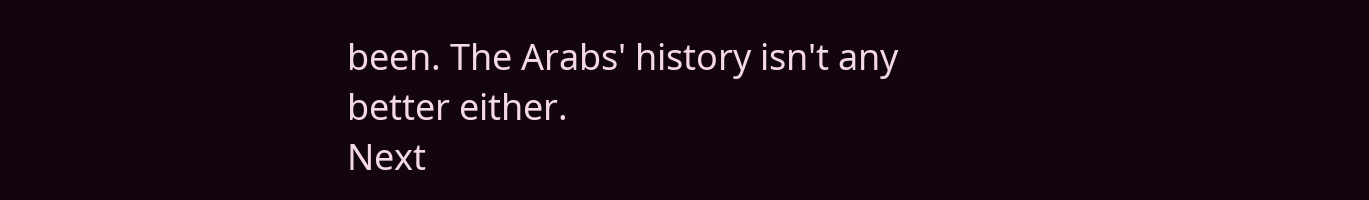been. The Arabs' history isn't any better either.
Next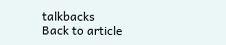talkbacks
Back to article